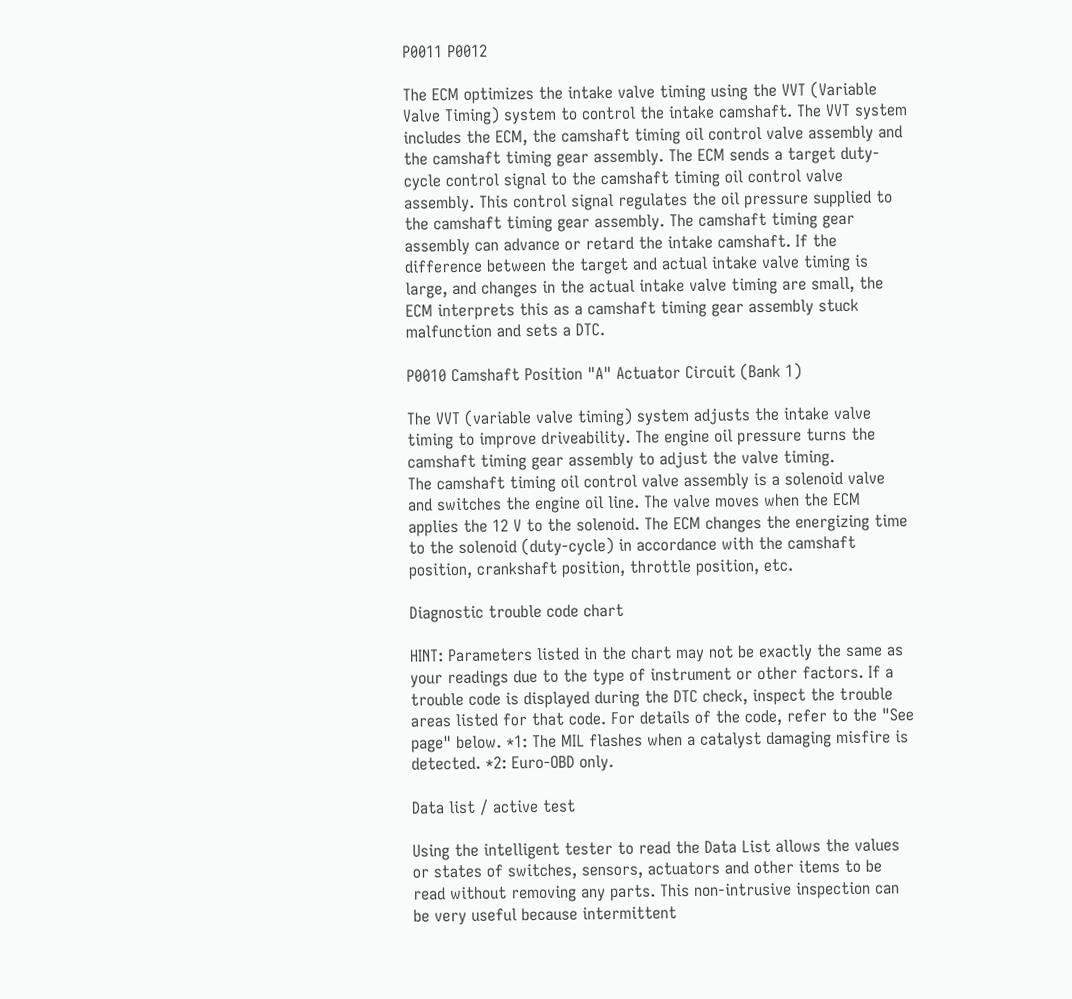P0011 P0012

The ECM optimizes the intake valve timing using the VVT (Variable Valve Timing) system to control the intake camshaft. The VVT system includes the ECM, the camshaft timing oil control valve assembly and the camshaft timing gear assembly. The ECM sends a target duty-cycle control signal to the camshaft timing oil control valve assembly. This control signal regulates the oil pressure supplied to the camshaft timing gear assembly. The camshaft timing gear assembly can advance or retard the intake camshaft. If the difference between the target and actual intake valve timing is large, and changes in the actual intake valve timing are small, the ECM interprets this as a camshaft timing gear assembly stuck malfunction and sets a DTC.

P0010 Camshaft Position "A" Actuator Circuit (Bank 1)

The VVT (variable valve timing) system adjusts the intake valve timing to improve driveability. The engine oil pressure turns the camshaft timing gear assembly to adjust the valve timing.
The camshaft timing oil control valve assembly is a solenoid valve and switches the engine oil line. The valve moves when the ECM applies the 12 V to the solenoid. The ECM changes the energizing time to the solenoid (duty-cycle) in accordance with the camshaft position, crankshaft position, throttle position, etc.

Diagnostic trouble code chart

HINT: Parameters listed in the chart may not be exactly the same as your readings due to the type of instrument or other factors. If a trouble code is displayed during the DTC check, inspect the trouble areas listed for that code. For details of the code, refer to the "See page" below. *1: The MIL flashes when a catalyst damaging misfire is detected. *2: Euro-OBD only.

Data list / active test

Using the intelligent tester to read the Data List allows the values or states of switches, sensors, actuators and other items to be read without removing any parts. This non-intrusive inspection can be very useful because intermittent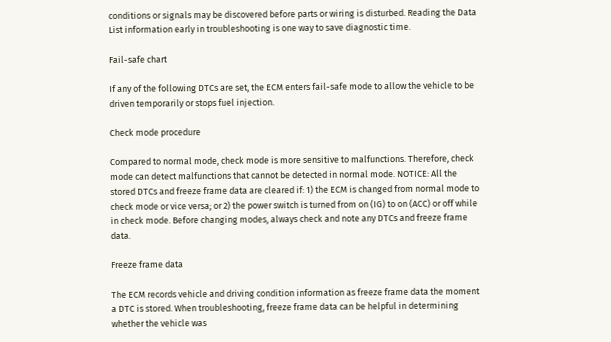conditions or signals may be discovered before parts or wiring is disturbed. Reading the Data List information early in troubleshooting is one way to save diagnostic time.

Fail-safe chart

If any of the following DTCs are set, the ECM enters fail-safe mode to allow the vehicle to be driven temporarily or stops fuel injection.

Check mode procedure

Compared to normal mode, check mode is more sensitive to malfunctions. Therefore, check mode can detect malfunctions that cannot be detected in normal mode. NOTICE: All the stored DTCs and freeze frame data are cleared if: 1) the ECM is changed from normal mode to check mode or vice versa; or 2) the power switch is turned from on (IG) to on (ACC) or off while in check mode. Before changing modes, always check and note any DTCs and freeze frame data.

Freeze frame data

The ECM records vehicle and driving condition information as freeze frame data the moment a DTC is stored. When troubleshooting, freeze frame data can be helpful in determining whether the vehicle was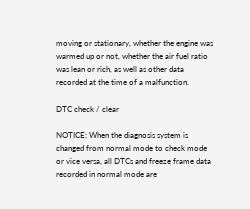moving or stationary, whether the engine was warmed up or not, whether the air fuel ratio was lean or rich, as well as other data recorded at the time of a malfunction.

DTC check / clear

NOTICE: When the diagnosis system is changed from normal mode to check mode or vice versa, all DTCs and freeze frame data recorded in normal mode are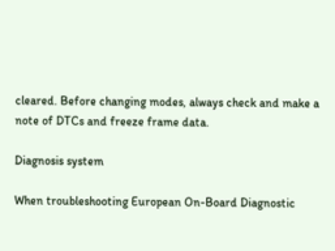cleared. Before changing modes, always check and make a note of DTCs and freeze frame data.

Diagnosis system

When troubleshooting European On-Board Diagnostic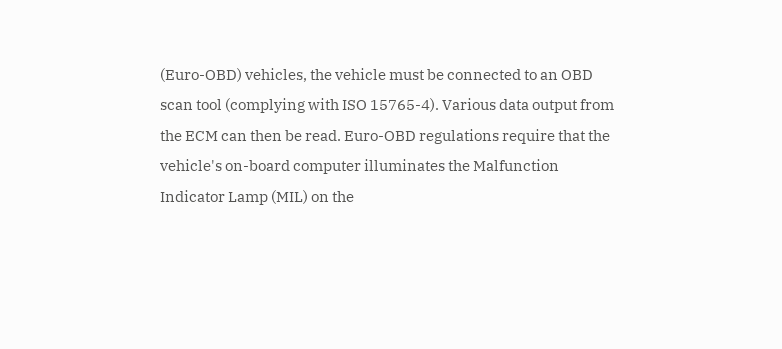(Euro-OBD) vehicles, the vehicle must be connected to an OBD scan tool (complying with ISO 15765-4). Various data output from the ECM can then be read. Euro-OBD regulations require that the vehicle's on-board computer illuminates the Malfunction Indicator Lamp (MIL) on the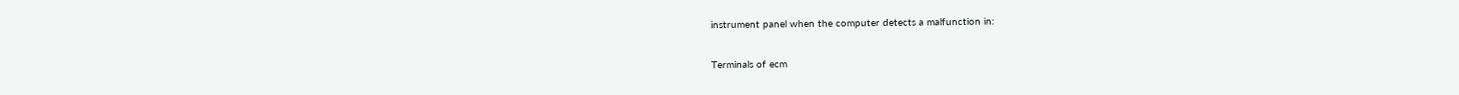instrument panel when the computer detects a malfunction in:

Terminals of ecm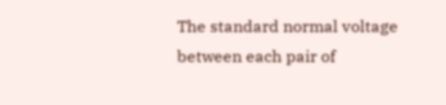The standard normal voltage between each pair of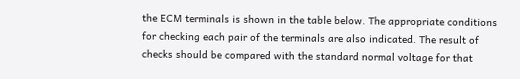the ECM terminals is shown in the table below. The appropriate conditions for checking each pair of the terminals are also indicated. The result of checks should be compared with the standard normal voltage for that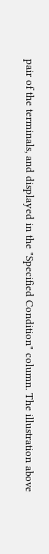pair of the terminals, and displayed in the "Specified Condition" column. The illustration above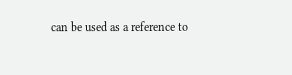can be used as a reference to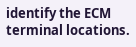identify the ECM terminal locations.